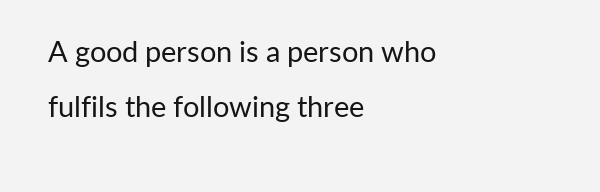A good person is a person who fulfils the following three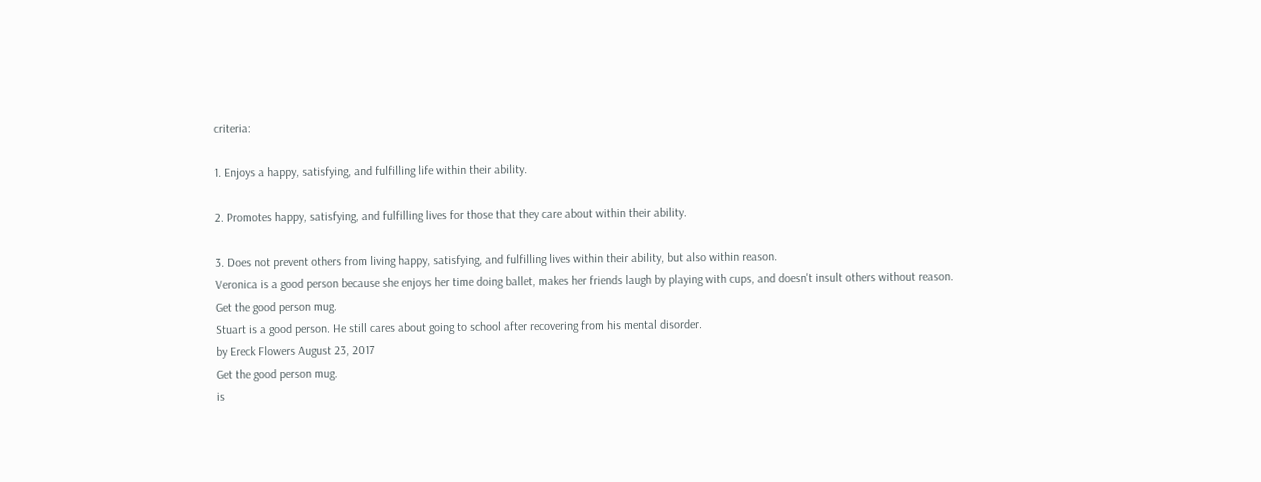criteria:

1. Enjoys a happy, satisfying, and fulfilling life within their ability.

2. Promotes happy, satisfying, and fulfilling lives for those that they care about within their ability.

3. Does not prevent others from living happy, satisfying, and fulfilling lives within their ability, but also within reason.
Veronica is a good person because she enjoys her time doing ballet, makes her friends laugh by playing with cups, and doesn't insult others without reason.
Get the good person mug.
Stuart is a good person. He still cares about going to school after recovering from his mental disorder.
by Ereck Flowers August 23, 2017
Get the good person mug.
is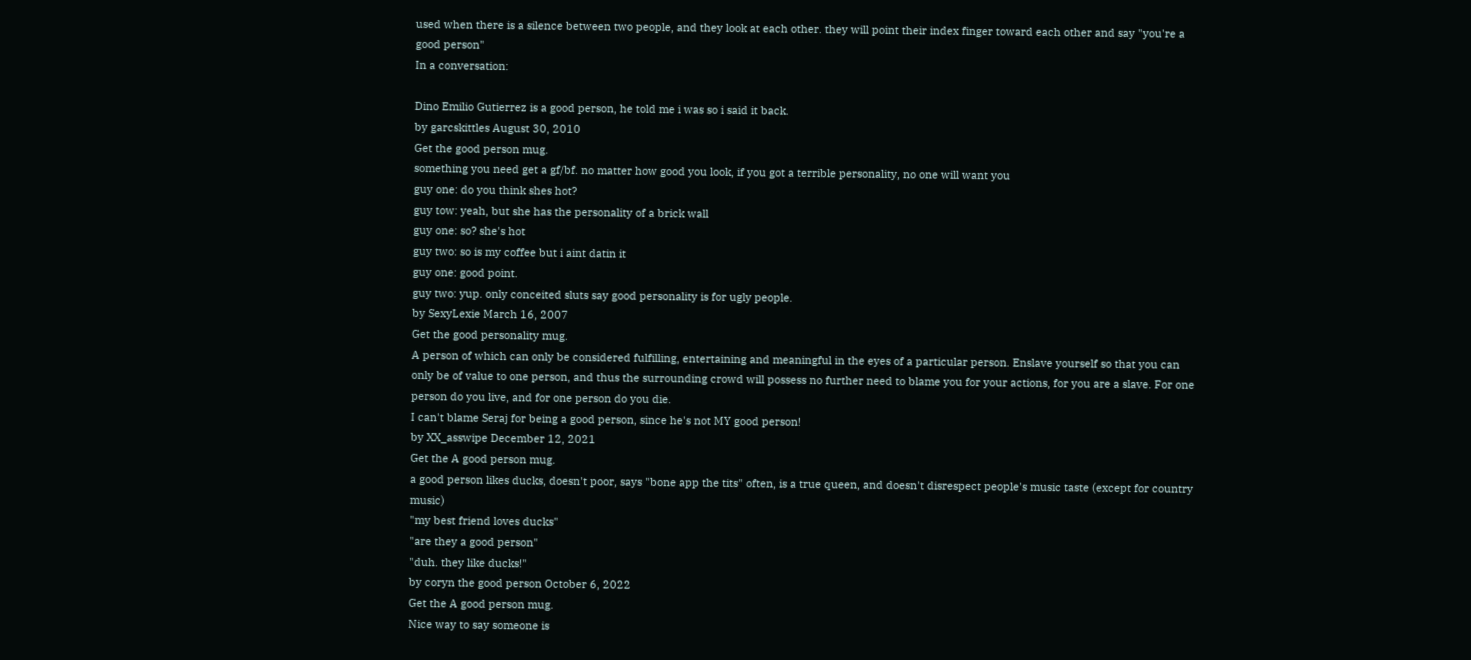used when there is a silence between two people, and they look at each other. they will point their index finger toward each other and say "you're a good person"
In a conversation:

Dino Emilio Gutierrez is a good person, he told me i was so i said it back.
by garcskittles August 30, 2010
Get the good person mug.
something you need get a gf/bf. no matter how good you look, if you got a terrible personality, no one will want you
guy one: do you think shes hot?
guy tow: yeah, but she has the personality of a brick wall
guy one: so? she's hot
guy two: so is my coffee but i aint datin it
guy one: good point.
guy two: yup. only conceited sluts say good personality is for ugly people.
by SexyLexie March 16, 2007
Get the good personality mug.
A person of which can only be considered fulfilling, entertaining and meaningful in the eyes of a particular person. Enslave yourself so that you can only be of value to one person, and thus the surrounding crowd will possess no further need to blame you for your actions, for you are a slave. For one person do you live, and for one person do you die.
I can't blame Seraj for being a good person, since he's not MY good person!
by XX_asswipe December 12, 2021
Get the A good person mug.
a good person likes ducks, doesn't poor, says "bone app the tits" often, is a true queen, and doesn't disrespect people's music taste (except for country music)
"my best friend loves ducks"
"are they a good person"
"duh. they like ducks!"
by coryn the good person October 6, 2022
Get the A good person mug.
Nice way to say someone is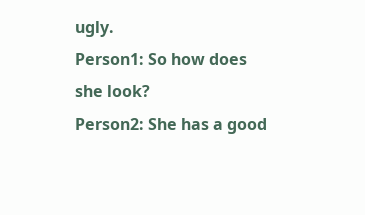ugly.
Person1: So how does she look?
Person2: She has a good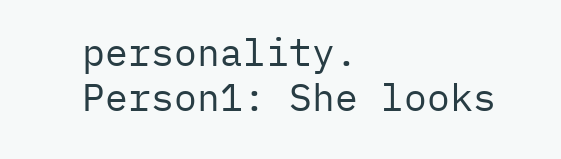personality.
Person1: She looks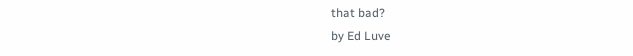that bad?
by Ed Luve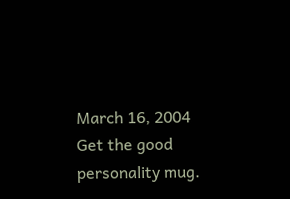March 16, 2004
Get the good personality mug.